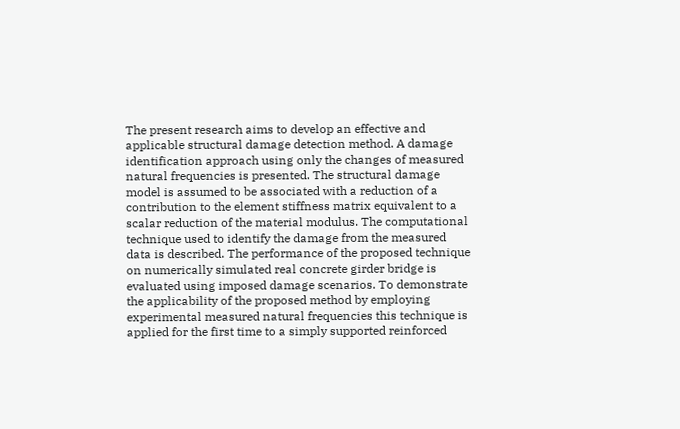The present research aims to develop an effective and applicable structural damage detection method. A damage identification approach using only the changes of measured natural frequencies is presented. The structural damage model is assumed to be associated with a reduction of a contribution to the element stiffness matrix equivalent to a scalar reduction of the material modulus. The computational technique used to identify the damage from the measured data is described. The performance of the proposed technique on numerically simulated real concrete girder bridge is evaluated using imposed damage scenarios. To demonstrate the applicability of the proposed method by employing experimental measured natural frequencies this technique is applied for the first time to a simply supported reinforced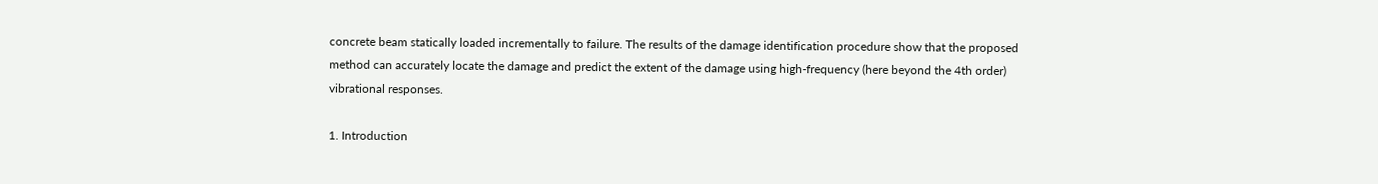concrete beam statically loaded incrementally to failure. The results of the damage identification procedure show that the proposed method can accurately locate the damage and predict the extent of the damage using high-frequency (here beyond the 4th order) vibrational responses.

1. Introduction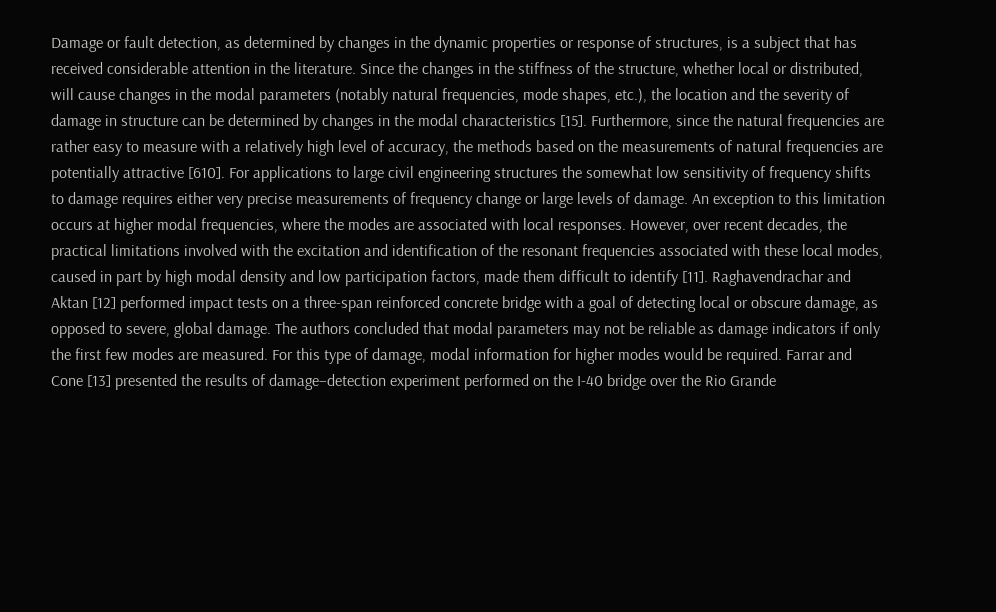Damage or fault detection, as determined by changes in the dynamic properties or response of structures, is a subject that has received considerable attention in the literature. Since the changes in the stiffness of the structure, whether local or distributed, will cause changes in the modal parameters (notably natural frequencies, mode shapes, etc.), the location and the severity of damage in structure can be determined by changes in the modal characteristics [15]. Furthermore, since the natural frequencies are rather easy to measure with a relatively high level of accuracy, the methods based on the measurements of natural frequencies are potentially attractive [610]. For applications to large civil engineering structures the somewhat low sensitivity of frequency shifts to damage requires either very precise measurements of frequency change or large levels of damage. An exception to this limitation occurs at higher modal frequencies, where the modes are associated with local responses. However, over recent decades, the practical limitations involved with the excitation and identification of the resonant frequencies associated with these local modes, caused in part by high modal density and low participation factors, made them difficult to identify [11]. Raghavendrachar and Aktan [12] performed impact tests on a three-span reinforced concrete bridge with a goal of detecting local or obscure damage, as opposed to severe, global damage. The authors concluded that modal parameters may not be reliable as damage indicators if only the first few modes are measured. For this type of damage, modal information for higher modes would be required. Farrar and Cone [13] presented the results of damage–detection experiment performed on the I-40 bridge over the Rio Grande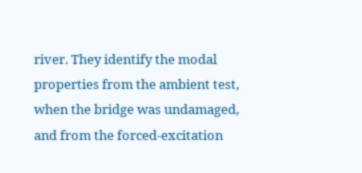river. They identify the modal properties from the ambient test, when the bridge was undamaged, and from the forced-excitation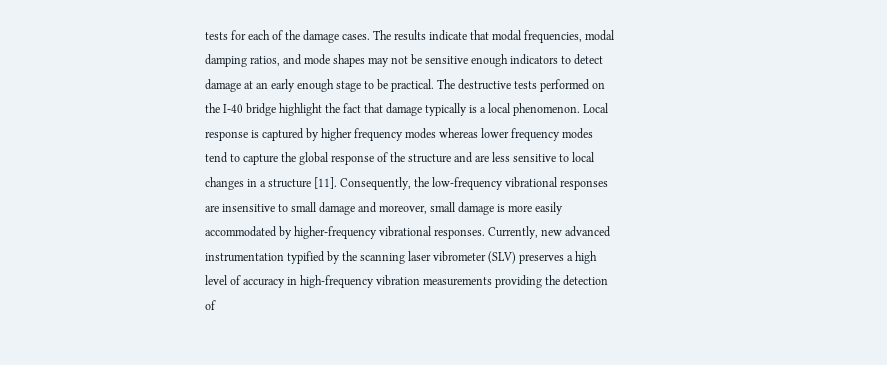tests for each of the damage cases. The results indicate that modal frequencies, modal damping ratios, and mode shapes may not be sensitive enough indicators to detect damage at an early enough stage to be practical. The destructive tests performed on the I-40 bridge highlight the fact that damage typically is a local phenomenon. Local response is captured by higher frequency modes whereas lower frequency modes tend to capture the global response of the structure and are less sensitive to local changes in a structure [11]. Consequently, the low-frequency vibrational responses are insensitive to small damage and moreover, small damage is more easily accommodated by higher-frequency vibrational responses. Currently, new advanced instrumentation typified by the scanning laser vibrometer (SLV) preserves a high level of accuracy in high-frequency vibration measurements providing the detection of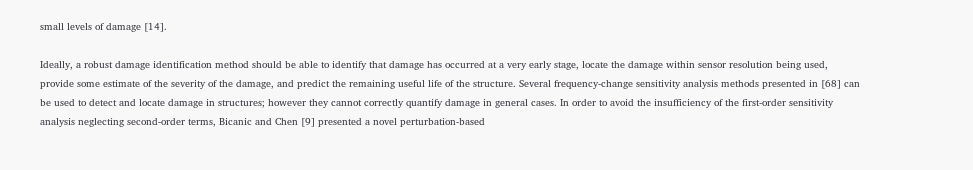small levels of damage [14].

Ideally, a robust damage identification method should be able to identify that damage has occurred at a very early stage, locate the damage within sensor resolution being used, provide some estimate of the severity of the damage, and predict the remaining useful life of the structure. Several frequency-change sensitivity analysis methods presented in [68] can be used to detect and locate damage in structures; however they cannot correctly quantify damage in general cases. In order to avoid the insufficiency of the first-order sensitivity analysis neglecting second-order terms, Bicanic and Chen [9] presented a novel perturbation-based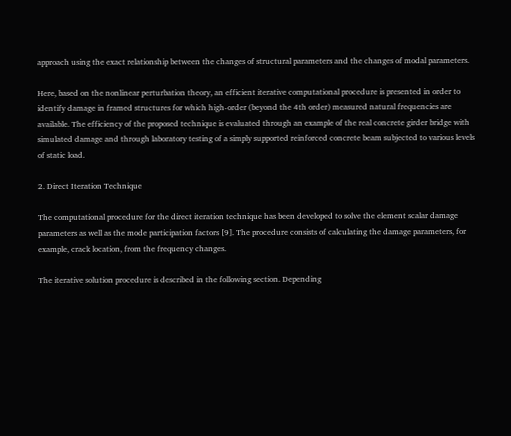approach using the exact relationship between the changes of structural parameters and the changes of modal parameters.

Here, based on the nonlinear perturbation theory, an efficient iterative computational procedure is presented in order to identify damage in framed structures for which high-order (beyond the 4th order) measured natural frequencies are available. The efficiency of the proposed technique is evaluated through an example of the real concrete girder bridge with simulated damage and through laboratory testing of a simply supported reinforced concrete beam subjected to various levels of static load.

2. Direct Iteration Technique

The computational procedure for the direct iteration technique has been developed to solve the element scalar damage parameters as well as the mode participation factors [9]. The procedure consists of calculating the damage parameters, for example, crack location, from the frequency changes.

The iterative solution procedure is described in the following section. Depending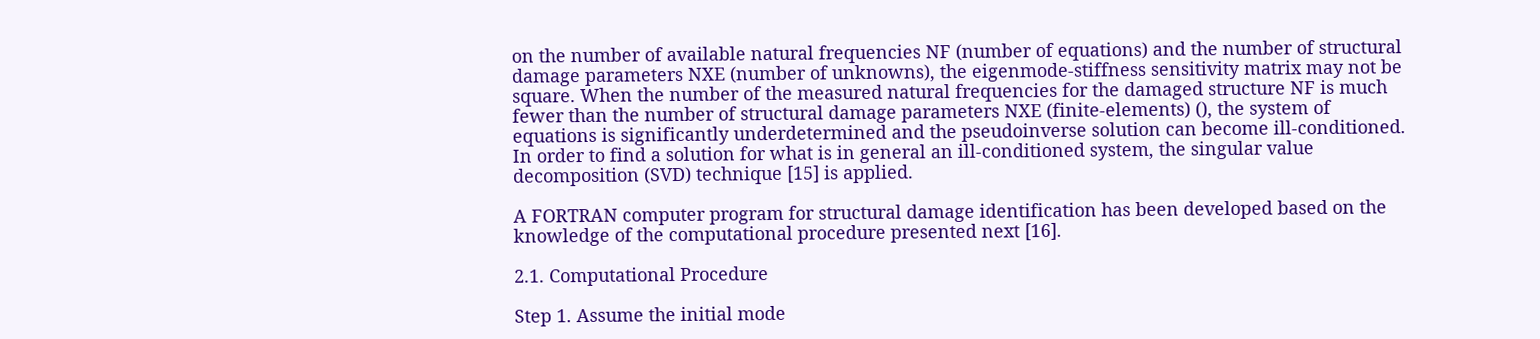on the number of available natural frequencies NF (number of equations) and the number of structural damage parameters NXE (number of unknowns), the eigenmode-stiffness sensitivity matrix may not be square. When the number of the measured natural frequencies for the damaged structure NF is much fewer than the number of structural damage parameters NXE (finite-elements) (), the system of equations is significantly underdetermined and the pseudoinverse solution can become ill-conditioned. In order to find a solution for what is in general an ill-conditioned system, the singular value decomposition (SVD) technique [15] is applied.

A FORTRAN computer program for structural damage identification has been developed based on the knowledge of the computational procedure presented next [16].

2.1. Computational Procedure

Step 1. Assume the initial mode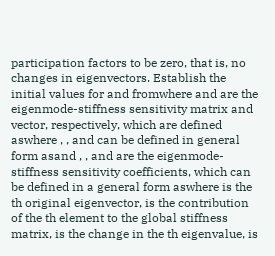participation factors to be zero, that is, no changes in eigenvectors. Establish the initial values for and fromwhere and are the eigenmode-stiffness sensitivity matrix and vector, respectively, which are defined aswhere , , and can be defined in general form asand , , and are the eigenmode-stiffness sensitivity coefficients, which can be defined in a general form aswhere is the th original eigenvector, is the contribution of the th element to the global stiffness matrix, is the change in the th eigenvalue, is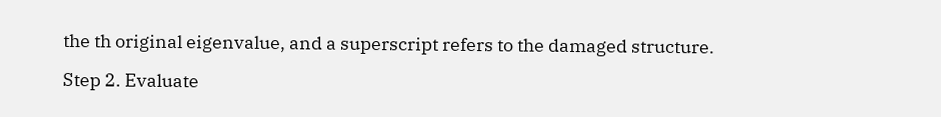the th original eigenvalue, and a superscript refers to the damaged structure.

Step 2. Evaluate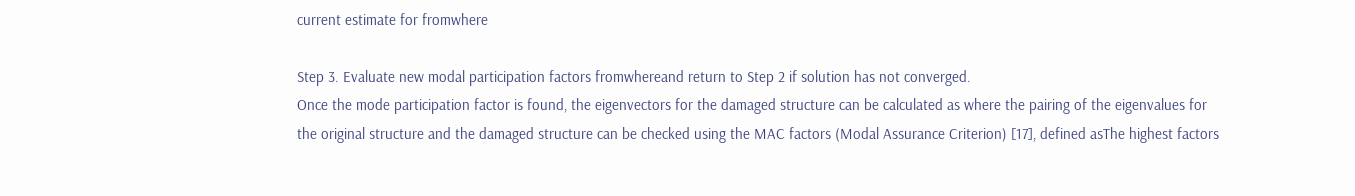current estimate for fromwhere

Step 3. Evaluate new modal participation factors fromwhereand return to Step 2 if solution has not converged.
Once the mode participation factor is found, the eigenvectors for the damaged structure can be calculated as where the pairing of the eigenvalues for the original structure and the damaged structure can be checked using the MAC factors (Modal Assurance Criterion) [17], defined asThe highest factors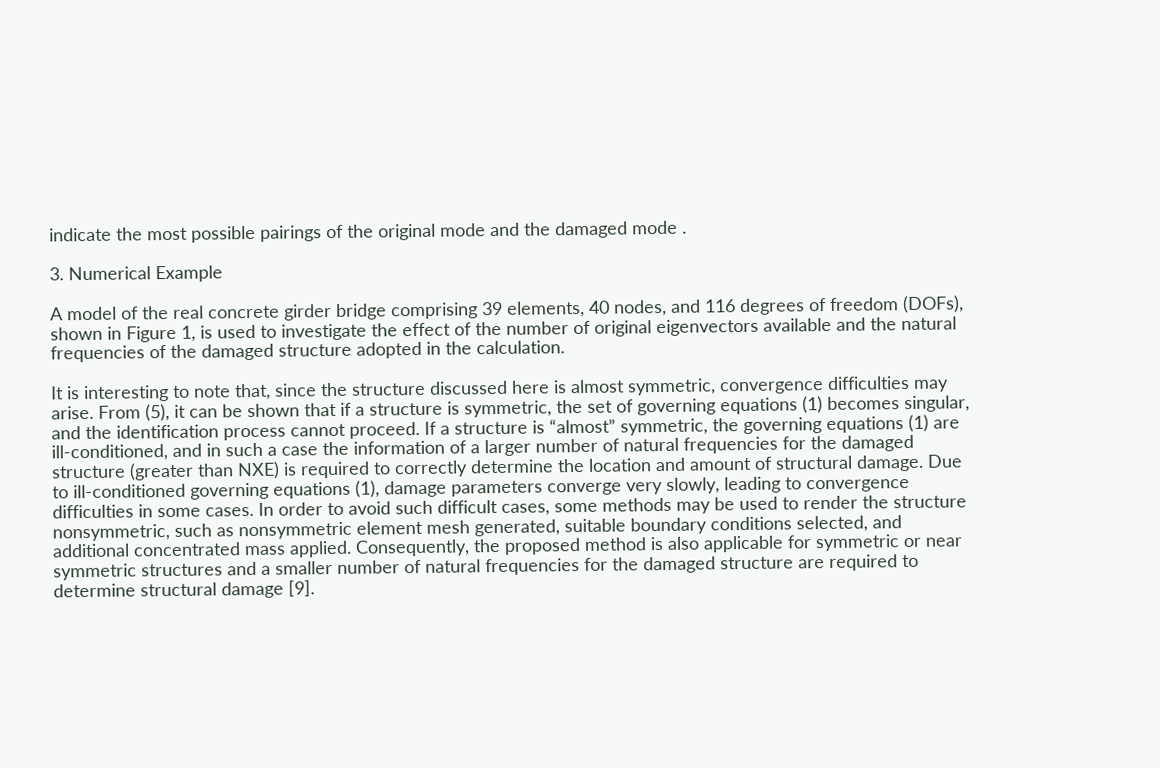indicate the most possible pairings of the original mode and the damaged mode .

3. Numerical Example

A model of the real concrete girder bridge comprising 39 elements, 40 nodes, and 116 degrees of freedom (DOFs), shown in Figure 1, is used to investigate the effect of the number of original eigenvectors available and the natural frequencies of the damaged structure adopted in the calculation.

It is interesting to note that, since the structure discussed here is almost symmetric, convergence difficulties may arise. From (5), it can be shown that if a structure is symmetric, the set of governing equations (1) becomes singular, and the identification process cannot proceed. If a structure is “almost” symmetric, the governing equations (1) are ill-conditioned, and in such a case the information of a larger number of natural frequencies for the damaged structure (greater than NXE) is required to correctly determine the location and amount of structural damage. Due to ill-conditioned governing equations (1), damage parameters converge very slowly, leading to convergence difficulties in some cases. In order to avoid such difficult cases, some methods may be used to render the structure nonsymmetric, such as nonsymmetric element mesh generated, suitable boundary conditions selected, and additional concentrated mass applied. Consequently, the proposed method is also applicable for symmetric or near symmetric structures and a smaller number of natural frequencies for the damaged structure are required to determine structural damage [9].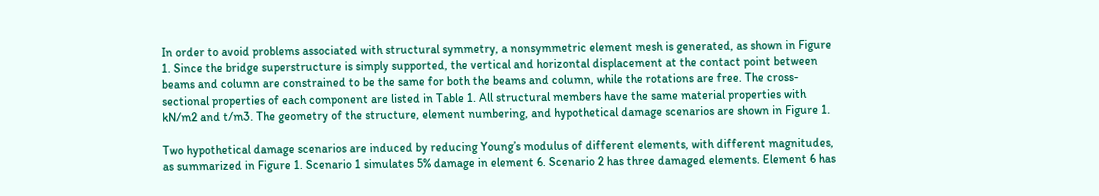In order to avoid problems associated with structural symmetry, a nonsymmetric element mesh is generated, as shown in Figure 1. Since the bridge superstructure is simply supported, the vertical and horizontal displacement at the contact point between beams and column are constrained to be the same for both the beams and column, while the rotations are free. The cross-sectional properties of each component are listed in Table 1. All structural members have the same material properties with  kN/m2 and t/m3. The geometry of the structure, element numbering, and hypothetical damage scenarios are shown in Figure 1.

Two hypothetical damage scenarios are induced by reducing Young’s modulus of different elements, with different magnitudes, as summarized in Figure 1. Scenario 1 simulates 5% damage in element 6. Scenario 2 has three damaged elements. Element 6 has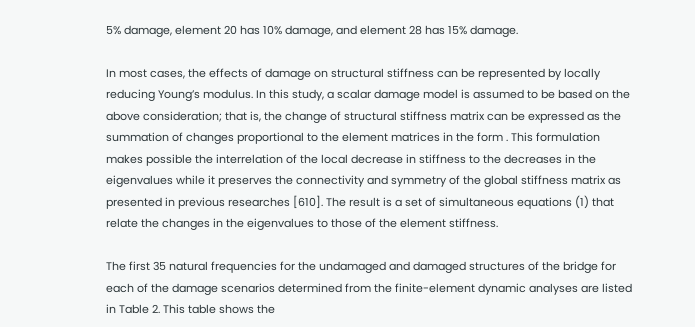5% damage, element 20 has 10% damage, and element 28 has 15% damage.

In most cases, the effects of damage on structural stiffness can be represented by locally reducing Young’s modulus. In this study, a scalar damage model is assumed to be based on the above consideration; that is, the change of structural stiffness matrix can be expressed as the summation of changes proportional to the element matrices in the form . This formulation makes possible the interrelation of the local decrease in stiffness to the decreases in the eigenvalues while it preserves the connectivity and symmetry of the global stiffness matrix as presented in previous researches [610]. The result is a set of simultaneous equations (1) that relate the changes in the eigenvalues to those of the element stiffness.

The first 35 natural frequencies for the undamaged and damaged structures of the bridge for each of the damage scenarios determined from the finite-element dynamic analyses are listed in Table 2. This table shows the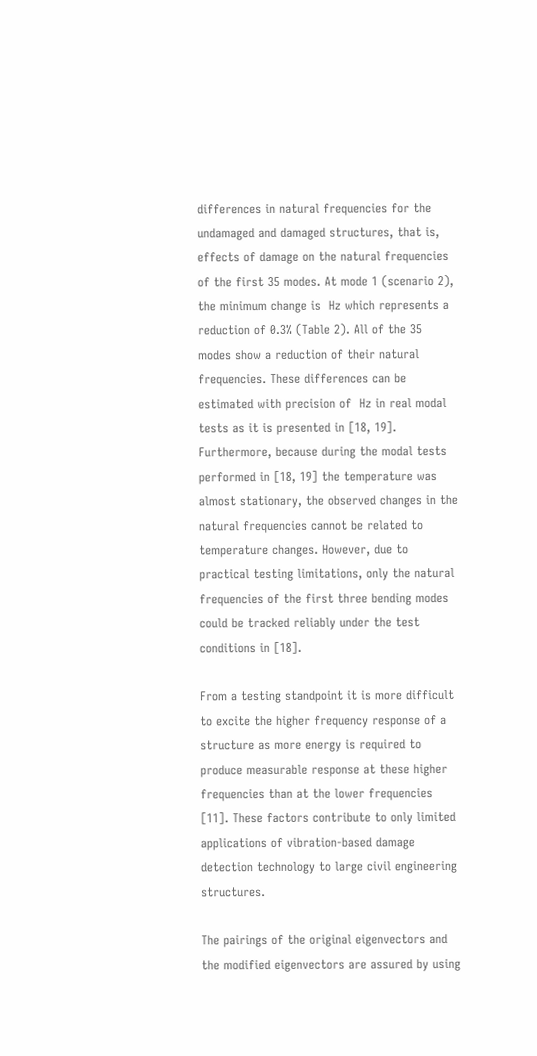differences in natural frequencies for the undamaged and damaged structures, that is, effects of damage on the natural frequencies of the first 35 modes. At mode 1 (scenario 2), the minimum change is  Hz which represents a reduction of 0.3% (Table 2). All of the 35 modes show a reduction of their natural frequencies. These differences can be estimated with precision of  Hz in real modal tests as it is presented in [18, 19]. Furthermore, because during the modal tests performed in [18, 19] the temperature was almost stationary, the observed changes in the natural frequencies cannot be related to temperature changes. However, due to practical testing limitations, only the natural frequencies of the first three bending modes could be tracked reliably under the test conditions in [18].

From a testing standpoint it is more difficult to excite the higher frequency response of a structure as more energy is required to produce measurable response at these higher frequencies than at the lower frequencies [11]. These factors contribute to only limited applications of vibration-based damage detection technology to large civil engineering structures.

The pairings of the original eigenvectors and the modified eigenvectors are assured by using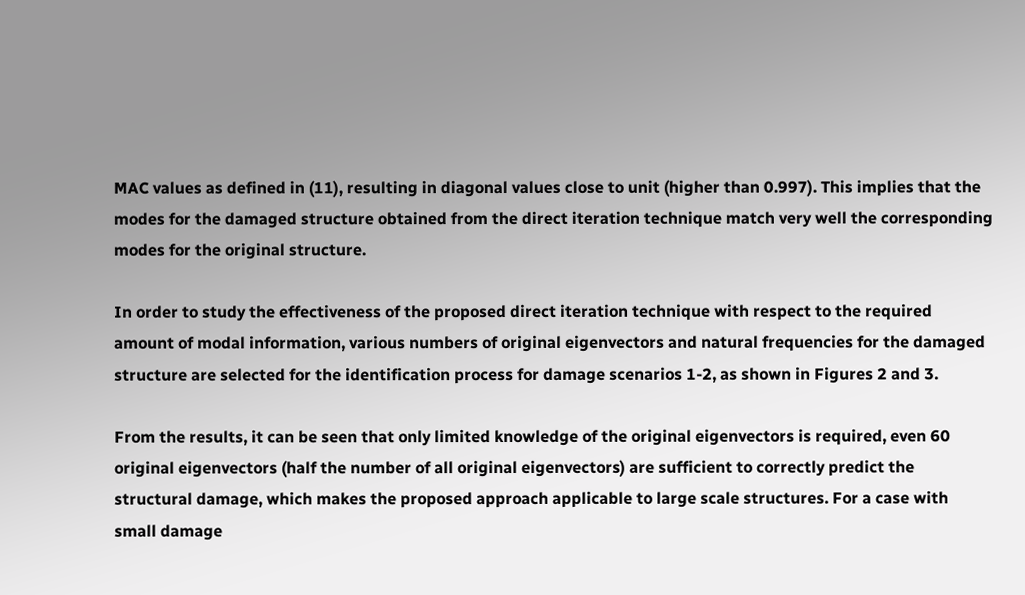MAC values as defined in (11), resulting in diagonal values close to unit (higher than 0.997). This implies that the modes for the damaged structure obtained from the direct iteration technique match very well the corresponding modes for the original structure.

In order to study the effectiveness of the proposed direct iteration technique with respect to the required amount of modal information, various numbers of original eigenvectors and natural frequencies for the damaged structure are selected for the identification process for damage scenarios 1-2, as shown in Figures 2 and 3.

From the results, it can be seen that only limited knowledge of the original eigenvectors is required, even 60 original eigenvectors (half the number of all original eigenvectors) are sufficient to correctly predict the structural damage, which makes the proposed approach applicable to large scale structures. For a case with small damage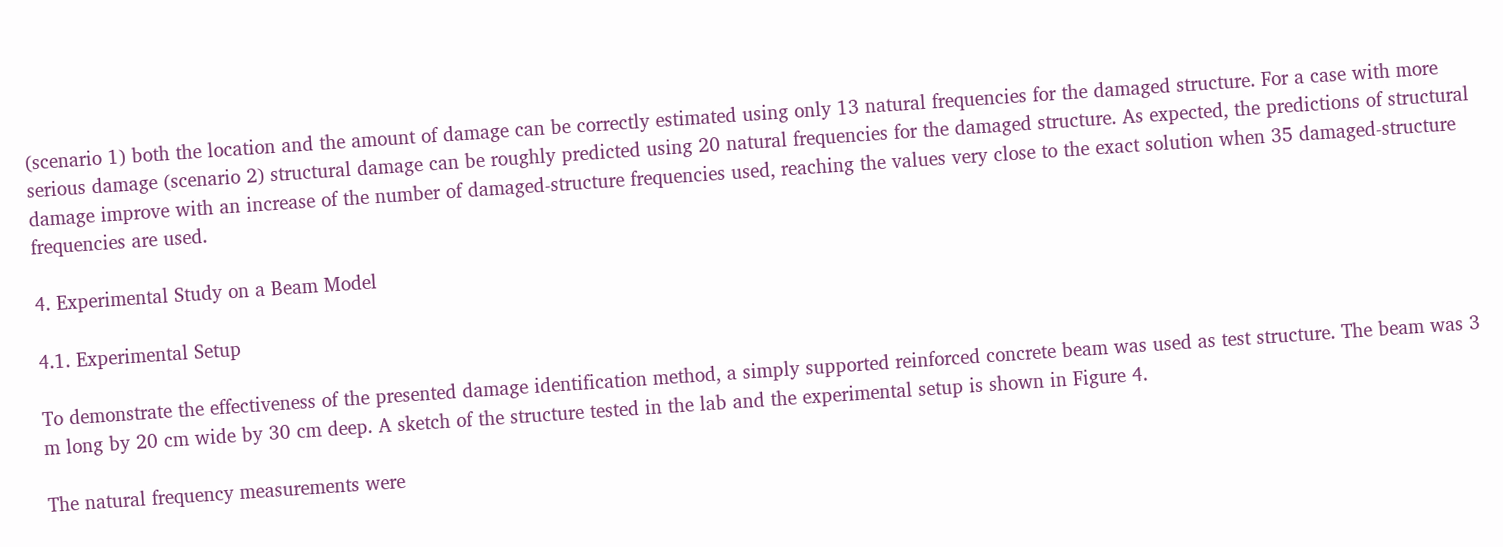(scenario 1) both the location and the amount of damage can be correctly estimated using only 13 natural frequencies for the damaged structure. For a case with more serious damage (scenario 2) structural damage can be roughly predicted using 20 natural frequencies for the damaged structure. As expected, the predictions of structural damage improve with an increase of the number of damaged-structure frequencies used, reaching the values very close to the exact solution when 35 damaged-structure frequencies are used.

4. Experimental Study on a Beam Model

4.1. Experimental Setup

To demonstrate the effectiveness of the presented damage identification method, a simply supported reinforced concrete beam was used as test structure. The beam was 3 m long by 20 cm wide by 30 cm deep. A sketch of the structure tested in the lab and the experimental setup is shown in Figure 4.

The natural frequency measurements were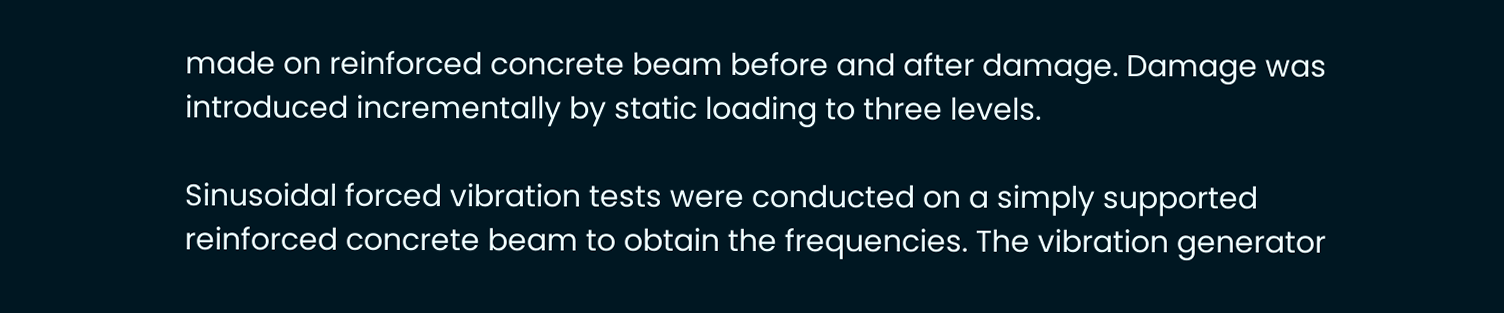made on reinforced concrete beam before and after damage. Damage was introduced incrementally by static loading to three levels.

Sinusoidal forced vibration tests were conducted on a simply supported reinforced concrete beam to obtain the frequencies. The vibration generator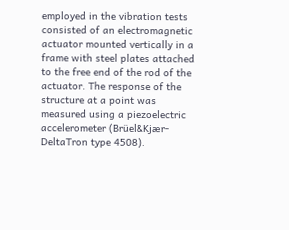employed in the vibration tests consisted of an electromagnetic actuator mounted vertically in a frame with steel plates attached to the free end of the rod of the actuator. The response of the structure at a point was measured using a piezoelectric accelerometer (Brüel&Kjær-DeltaTron type 4508).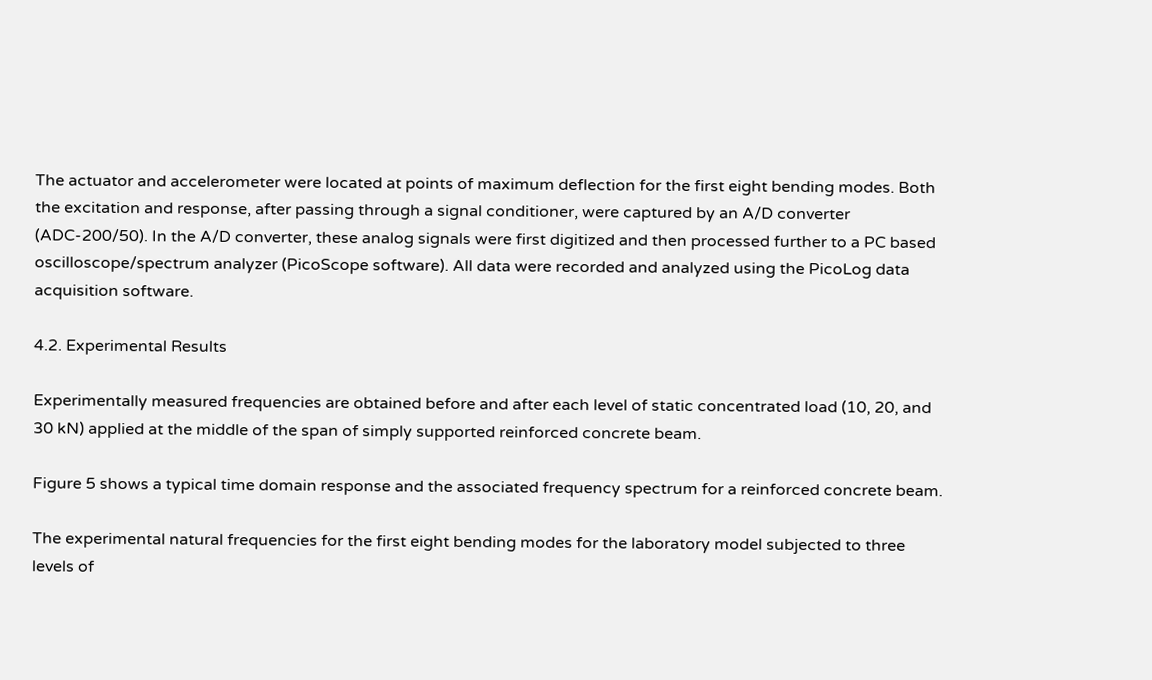The actuator and accelerometer were located at points of maximum deflection for the first eight bending modes. Both the excitation and response, after passing through a signal conditioner, were captured by an A/D converter (ADC-200/50). In the A/D converter, these analog signals were first digitized and then processed further to a PC based oscilloscope/spectrum analyzer (PicoScope software). All data were recorded and analyzed using the PicoLog data acquisition software.

4.2. Experimental Results

Experimentally measured frequencies are obtained before and after each level of static concentrated load (10, 20, and 30 kN) applied at the middle of the span of simply supported reinforced concrete beam.

Figure 5 shows a typical time domain response and the associated frequency spectrum for a reinforced concrete beam.

The experimental natural frequencies for the first eight bending modes for the laboratory model subjected to three levels of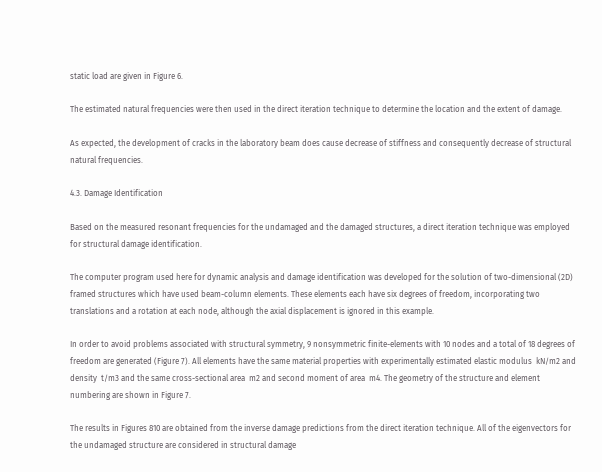static load are given in Figure 6.

The estimated natural frequencies were then used in the direct iteration technique to determine the location and the extent of damage.

As expected, the development of cracks in the laboratory beam does cause decrease of stiffness and consequently decrease of structural natural frequencies.

4.3. Damage Identification

Based on the measured resonant frequencies for the undamaged and the damaged structures, a direct iteration technique was employed for structural damage identification.

The computer program used here for dynamic analysis and damage identification was developed for the solution of two-dimensional (2D) framed structures which have used beam-column elements. These elements each have six degrees of freedom, incorporating two translations and a rotation at each node, although the axial displacement is ignored in this example.

In order to avoid problems associated with structural symmetry, 9 nonsymmetric finite-elements with 10 nodes and a total of 18 degrees of freedom are generated (Figure 7). All elements have the same material properties with experimentally estimated elastic modulus  kN/m2 and density  t/m3 and the same cross-sectional area  m2 and second moment of area  m4. The geometry of the structure and element numbering are shown in Figure 7.

The results in Figures 810 are obtained from the inverse damage predictions from the direct iteration technique. All of the eigenvectors for the undamaged structure are considered in structural damage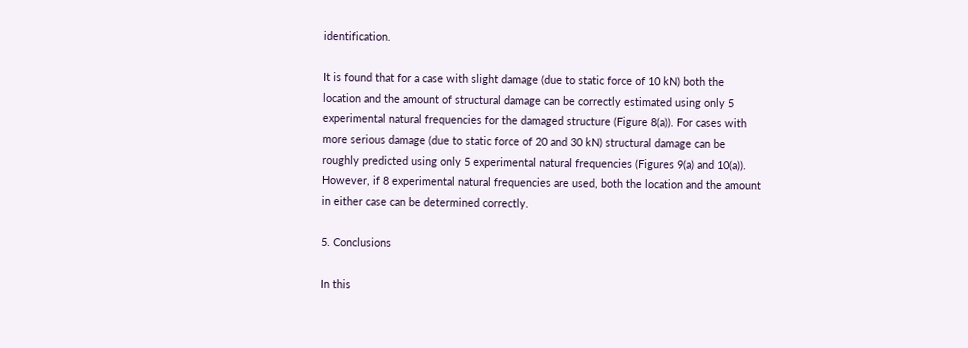identification.

It is found that for a case with slight damage (due to static force of 10 kN) both the location and the amount of structural damage can be correctly estimated using only 5 experimental natural frequencies for the damaged structure (Figure 8(a)). For cases with more serious damage (due to static force of 20 and 30 kN) structural damage can be roughly predicted using only 5 experimental natural frequencies (Figures 9(a) and 10(a)). However, if 8 experimental natural frequencies are used, both the location and the amount in either case can be determined correctly.

5. Conclusions

In this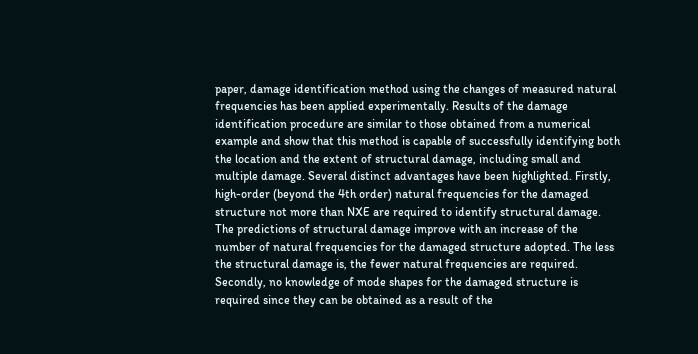paper, damage identification method using the changes of measured natural frequencies has been applied experimentally. Results of the damage identification procedure are similar to those obtained from a numerical example and show that this method is capable of successfully identifying both the location and the extent of structural damage, including small and multiple damage. Several distinct advantages have been highlighted. Firstly, high-order (beyond the 4th order) natural frequencies for the damaged structure not more than NXE are required to identify structural damage. The predictions of structural damage improve with an increase of the number of natural frequencies for the damaged structure adopted. The less the structural damage is, the fewer natural frequencies are required. Secondly, no knowledge of mode shapes for the damaged structure is required since they can be obtained as a result of the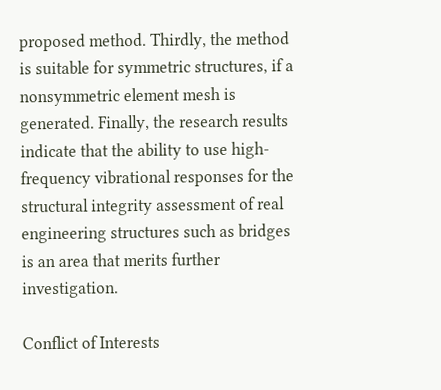proposed method. Thirdly, the method is suitable for symmetric structures, if a nonsymmetric element mesh is generated. Finally, the research results indicate that the ability to use high-frequency vibrational responses for the structural integrity assessment of real engineering structures such as bridges is an area that merits further investigation.

Conflict of Interests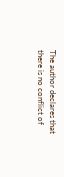The author declares that there is no conflict of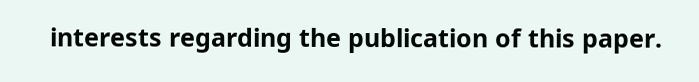interests regarding the publication of this paper.